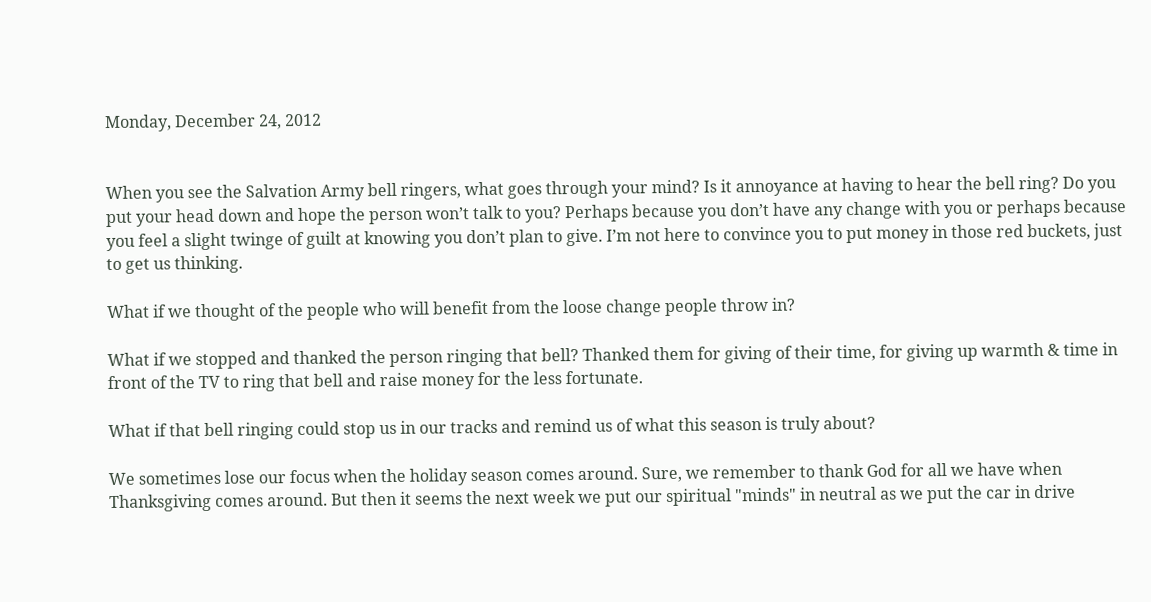Monday, December 24, 2012


When you see the Salvation Army bell ringers, what goes through your mind? Is it annoyance at having to hear the bell ring? Do you put your head down and hope the person won’t talk to you? Perhaps because you don’t have any change with you or perhaps because you feel a slight twinge of guilt at knowing you don’t plan to give. I’m not here to convince you to put money in those red buckets, just to get us thinking.

What if we thought of the people who will benefit from the loose change people throw in?

What if we stopped and thanked the person ringing that bell? Thanked them for giving of their time, for giving up warmth & time in front of the TV to ring that bell and raise money for the less fortunate.

What if that bell ringing could stop us in our tracks and remind us of what this season is truly about?

We sometimes lose our focus when the holiday season comes around. Sure, we remember to thank God for all we have when Thanksgiving comes around. But then it seems the next week we put our spiritual "minds" in neutral as we put the car in drive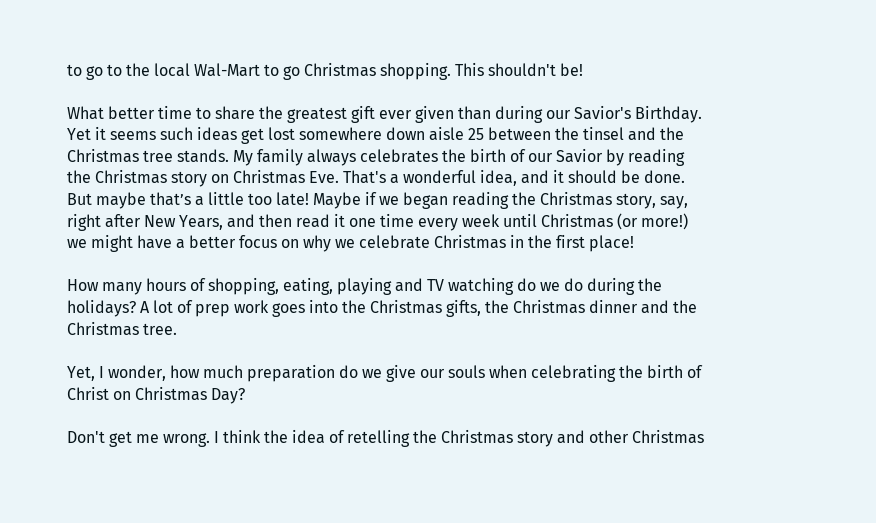to go to the local Wal-Mart to go Christmas shopping. This shouldn't be!

What better time to share the greatest gift ever given than during our Savior's Birthday. Yet it seems such ideas get lost somewhere down aisle 25 between the tinsel and the Christmas tree stands. My family always celebrates the birth of our Savior by reading the Christmas story on Christmas Eve. That's a wonderful idea, and it should be done. But maybe that’s a little too late! Maybe if we began reading the Christmas story, say, right after New Years, and then read it one time every week until Christmas (or more!) we might have a better focus on why we celebrate Christmas in the first place!

How many hours of shopping, eating, playing and TV watching do we do during the holidays? A lot of prep work goes into the Christmas gifts, the Christmas dinner and the Christmas tree.

Yet, I wonder, how much preparation do we give our souls when celebrating the birth of Christ on Christmas Day?

Don't get me wrong. I think the idea of retelling the Christmas story and other Christmas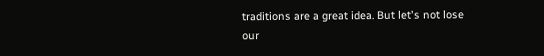traditions are a great idea. But let's not lose our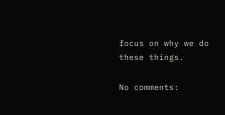focus on why we do these things.

No comments: